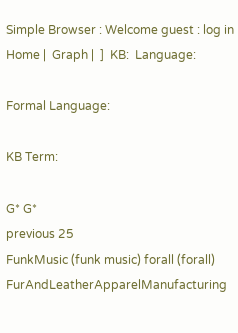Simple Browser : Welcome guest : log in
Home |  Graph |  ]  KB:  Language:

Formal Language:

KB Term:

G* G*
previous 25
FunkMusic (funk music) forall (forall)
FurAndLeatherApparelManufacturing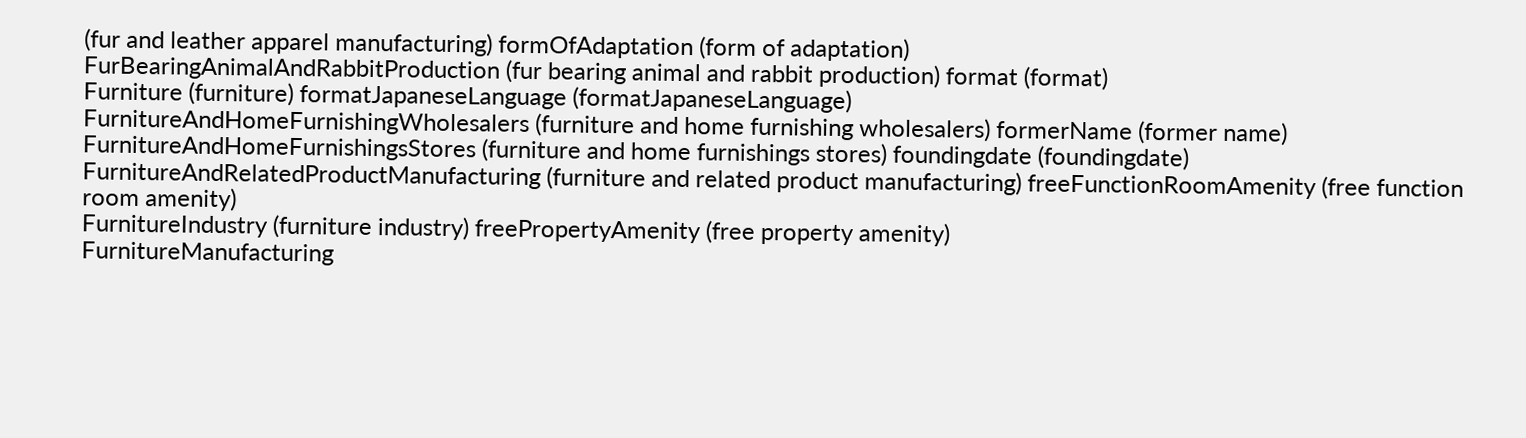(fur and leather apparel manufacturing) formOfAdaptation (form of adaptation)
FurBearingAnimalAndRabbitProduction (fur bearing animal and rabbit production) format (format)
Furniture (furniture) formatJapaneseLanguage (formatJapaneseLanguage)
FurnitureAndHomeFurnishingWholesalers (furniture and home furnishing wholesalers) formerName (former name)
FurnitureAndHomeFurnishingsStores (furniture and home furnishings stores) foundingdate (foundingdate)
FurnitureAndRelatedProductManufacturing (furniture and related product manufacturing) freeFunctionRoomAmenity (free function room amenity)
FurnitureIndustry (furniture industry) freePropertyAmenity (free property amenity)
FurnitureManufacturing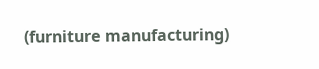(furniture manufacturing)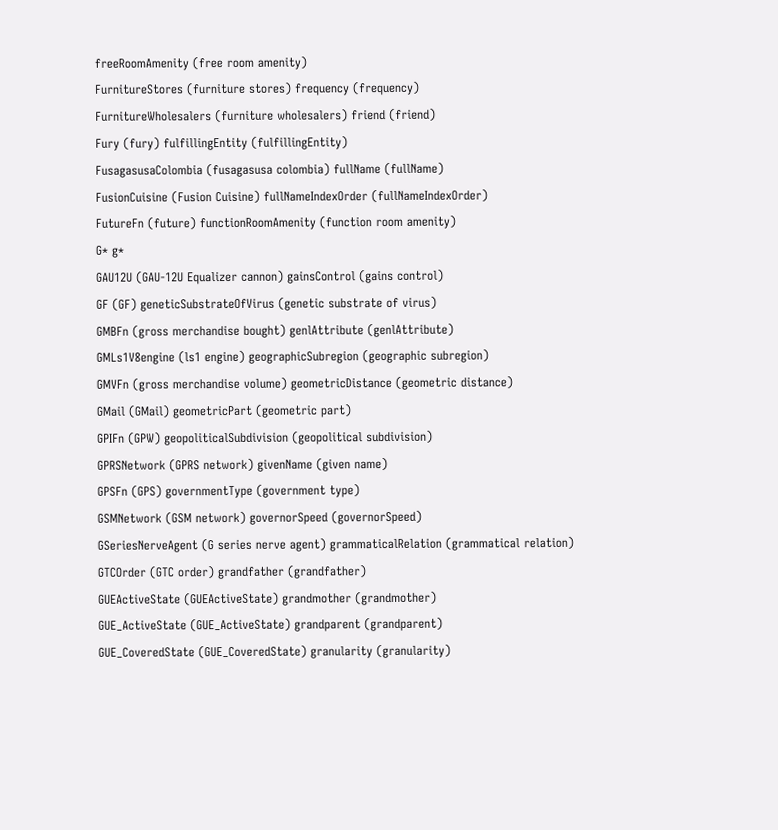freeRoomAmenity (free room amenity)
FurnitureStores (furniture stores) frequency (frequency)
FurnitureWholesalers (furniture wholesalers) friend (friend)
Fury (fury) fulfillingEntity (fulfillingEntity)
FusagasusaColombia (fusagasusa colombia) fullName (fullName)
FusionCuisine (Fusion Cuisine) fullNameIndexOrder (fullNameIndexOrder)
FutureFn (future) functionRoomAmenity (function room amenity)
G* g*
GAU12U (GAU-12U Equalizer cannon) gainsControl (gains control)
GF (GF) geneticSubstrateOfVirus (genetic substrate of virus)
GMBFn (gross merchandise bought) genlAttribute (genlAttribute)
GMLs1V8engine (ls1 engine) geographicSubregion (geographic subregion)
GMVFn (gross merchandise volume) geometricDistance (geometric distance)
GMail (GMail) geometricPart (geometric part)
GPIFn (GPW) geopoliticalSubdivision (geopolitical subdivision)
GPRSNetwork (GPRS network) givenName (given name)
GPSFn (GPS) governmentType (government type)
GSMNetwork (GSM network) governorSpeed (governorSpeed)
GSeriesNerveAgent (G series nerve agent) grammaticalRelation (grammatical relation)
GTCOrder (GTC order) grandfather (grandfather)
GUEActiveState (GUEActiveState) grandmother (grandmother)
GUE_ActiveState (GUE_ActiveState) grandparent (grandparent)
GUE_CoveredState (GUE_CoveredState) granularity (granularity)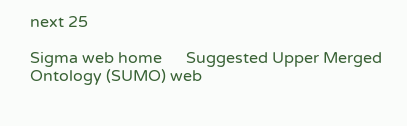next 25

Sigma web home      Suggested Upper Merged Ontology (SUMO) web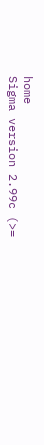home
Sigma version 2.99c (>=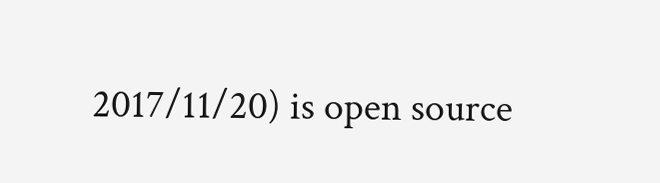2017/11/20) is open source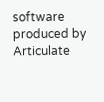software produced by Articulate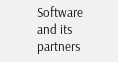Software and its partners